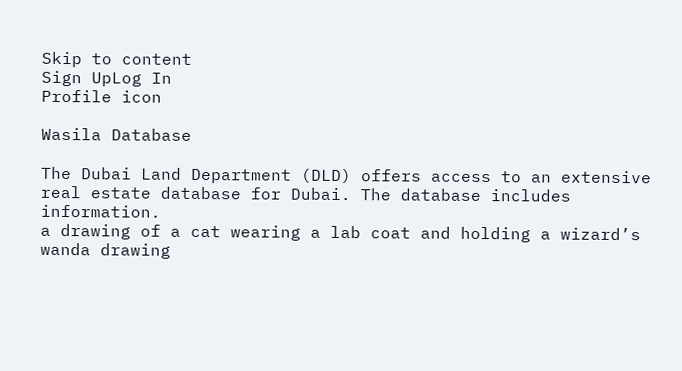Skip to content
Sign UpLog In
Profile icon

Wasila Database

The Dubai Land Department (DLD) offers access to an extensive real estate database for Dubai. The database includes information.
a drawing of a cat wearing a lab coat and holding a wizard’s wanda drawing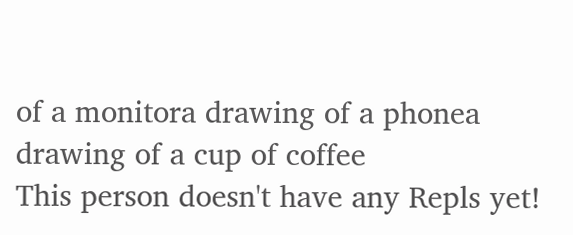of a monitora drawing of a phonea drawing of a cup of coffee
This person doesn't have any Repls yet!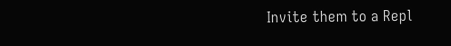Invite them to a Repl